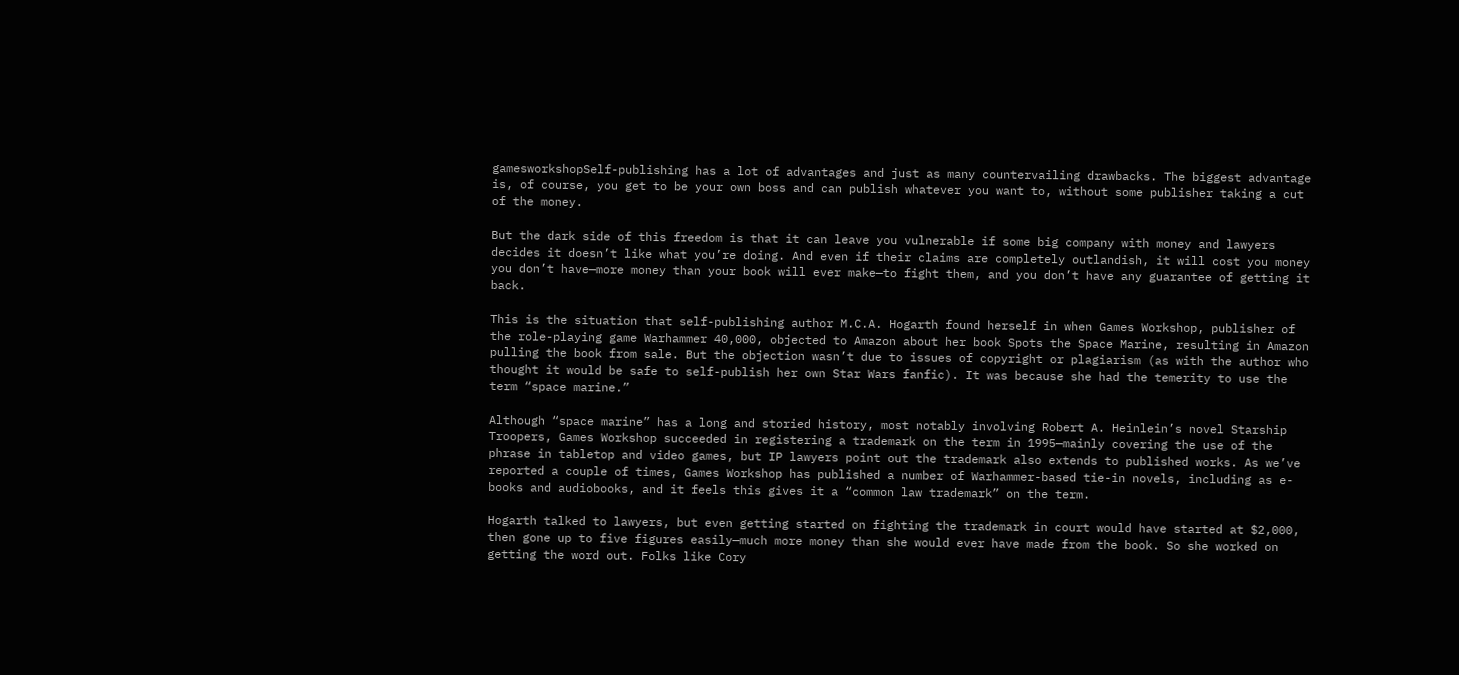gamesworkshopSelf-publishing has a lot of advantages and just as many countervailing drawbacks. The biggest advantage is, of course, you get to be your own boss and can publish whatever you want to, without some publisher taking a cut of the money.

But the dark side of this freedom is that it can leave you vulnerable if some big company with money and lawyers decides it doesn’t like what you’re doing. And even if their claims are completely outlandish, it will cost you money you don’t have—more money than your book will ever make—to fight them, and you don’t have any guarantee of getting it back.

This is the situation that self-publishing author M.C.A. Hogarth found herself in when Games Workshop, publisher of the role-playing game Warhammer 40,000, objected to Amazon about her book Spots the Space Marine, resulting in Amazon pulling the book from sale. But the objection wasn’t due to issues of copyright or plagiarism (as with the author who thought it would be safe to self-publish her own Star Wars fanfic). It was because she had the temerity to use the term “space marine.”

Although “space marine” has a long and storied history, most notably involving Robert A. Heinlein’s novel Starship Troopers, Games Workshop succeeded in registering a trademark on the term in 1995—mainly covering the use of the phrase in tabletop and video games, but IP lawyers point out the trademark also extends to published works. As we’ve reported a couple of times, Games Workshop has published a number of Warhammer-based tie-in novels, including as e-books and audiobooks, and it feels this gives it a “common law trademark” on the term.

Hogarth talked to lawyers, but even getting started on fighting the trademark in court would have started at $2,000, then gone up to five figures easily—much more money than she would ever have made from the book. So she worked on getting the word out. Folks like Cory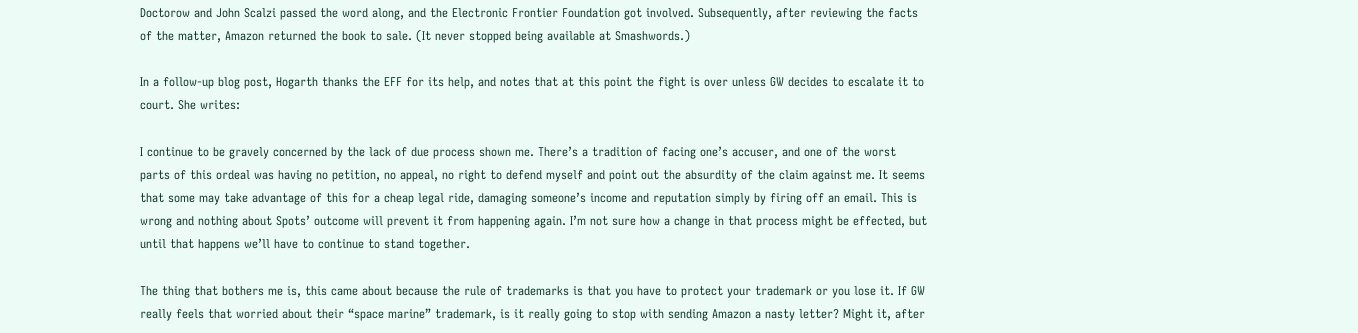Doctorow and John Scalzi passed the word along, and the Electronic Frontier Foundation got involved. Subsequently, after reviewing the facts of the matter, Amazon returned the book to sale. (It never stopped being available at Smashwords.)

In a follow-up blog post, Hogarth thanks the EFF for its help, and notes that at this point the fight is over unless GW decides to escalate it to court. She writes:

I continue to be gravely concerned by the lack of due process shown me. There’s a tradition of facing one’s accuser, and one of the worst parts of this ordeal was having no petition, no appeal, no right to defend myself and point out the absurdity of the claim against me. It seems that some may take advantage of this for a cheap legal ride, damaging someone’s income and reputation simply by firing off an email. This is wrong and nothing about Spots’ outcome will prevent it from happening again. I’m not sure how a change in that process might be effected, but until that happens we’ll have to continue to stand together.

The thing that bothers me is, this came about because the rule of trademarks is that you have to protect your trademark or you lose it. If GW really feels that worried about their “space marine” trademark, is it really going to stop with sending Amazon a nasty letter? Might it, after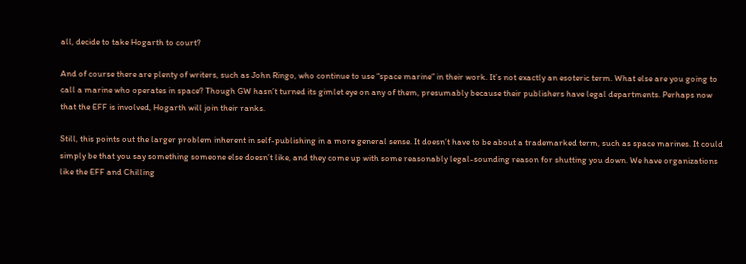all, decide to take Hogarth to court?

And of course there are plenty of writers, such as John Ringo, who continue to use “space marine” in their work. It’s not exactly an esoteric term. What else are you going to call a marine who operates in space? Though GW hasn’t turned its gimlet eye on any of them, presumably because their publishers have legal departments. Perhaps now that the EFF is involved, Hogarth will join their ranks.

Still, this points out the larger problem inherent in self-publishing in a more general sense. It doesn’t have to be about a trademarked term, such as space marines. It could simply be that you say something someone else doesn’t like, and they come up with some reasonably legal-sounding reason for shutting you down. We have organizations like the EFF and Chilling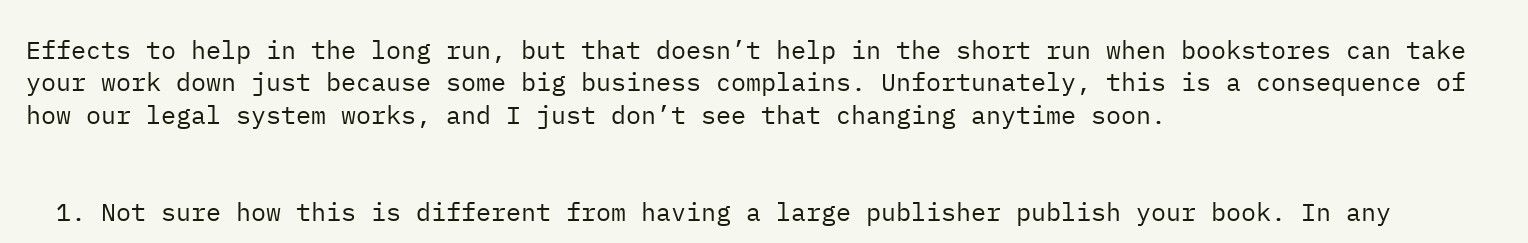Effects to help in the long run, but that doesn’t help in the short run when bookstores can take your work down just because some big business complains. Unfortunately, this is a consequence of how our legal system works, and I just don’t see that changing anytime soon.


  1. Not sure how this is different from having a large publisher publish your book. In any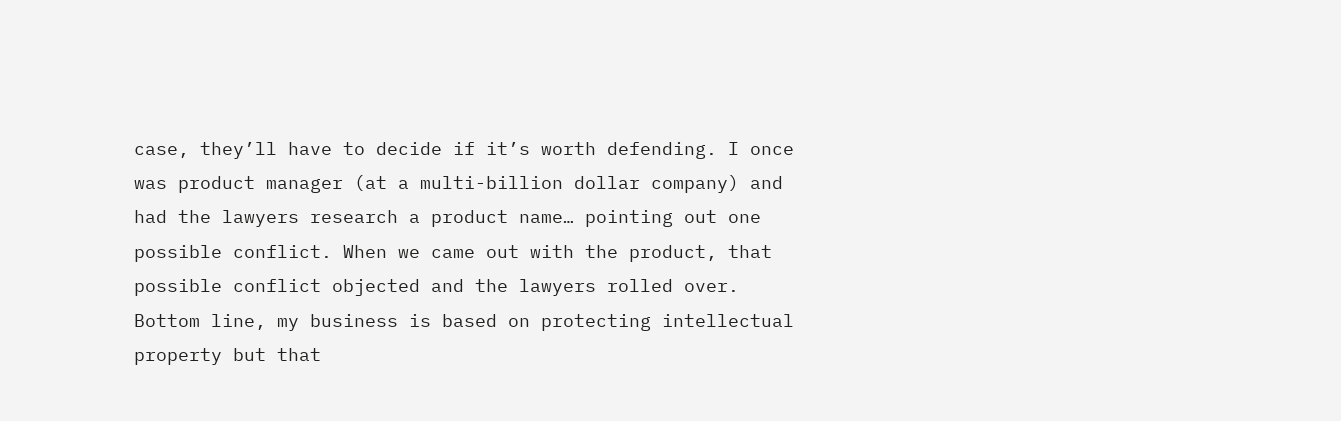case, they’ll have to decide if it’s worth defending. I once was product manager (at a multi-billion dollar company) and had the lawyers research a product name… pointing out one possible conflict. When we came out with the product, that possible conflict objected and the lawyers rolled over. Bottom line, my business is based on protecting intellectual property but that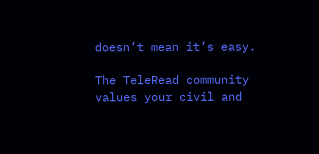doesn’t mean it’s easy.

The TeleRead community values your civil and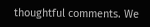thoughtful comments. We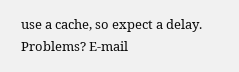use a cache, so expect a delay. Problems? E-mail